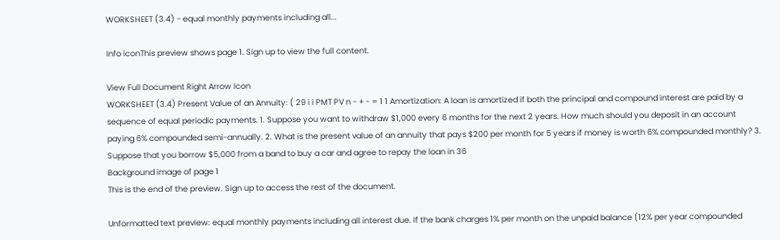WORKSHEET (3.4) - equal monthly payments including all...

Info iconThis preview shows page 1. Sign up to view the full content.

View Full Document Right Arrow Icon
WORKSHEET (3.4) Present Value of an Annuity: ( 29 i i PMT PV n - + - = 1 1 Amortization: A loan is amortized if both the principal and compound interest are paid by a sequence of equal periodic payments. 1. Suppose you want to withdraw $1,000 every 6 months for the next 2 years. How much should you deposit in an account paying 6% compounded semi-annually. 2. What is the present value of an annuity that pays $200 per month for 5 years if money is worth 6% compounded monthly? 3. Suppose that you borrow $5,000 from a band to buy a car and agree to repay the loan in 36
Background image of page 1
This is the end of the preview. Sign up to access the rest of the document.

Unformatted text preview: equal monthly payments including all interest due. If the bank charges 1% per month on the unpaid balance (12% per year compounded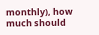monthly), how much should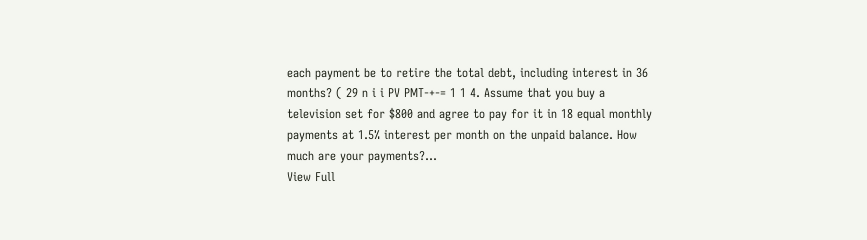each payment be to retire the total debt, including interest in 36 months? ( 29 n i i PV PMT-+-= 1 1 4. Assume that you buy a television set for $800 and agree to pay for it in 18 equal monthly payments at 1.5% interest per month on the unpaid balance. How much are your payments?...
View Full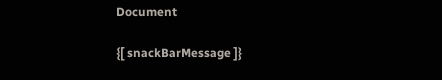Document

{[ snackBarMessage ]}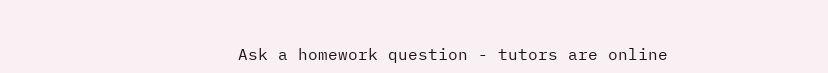Ask a homework question - tutors are online